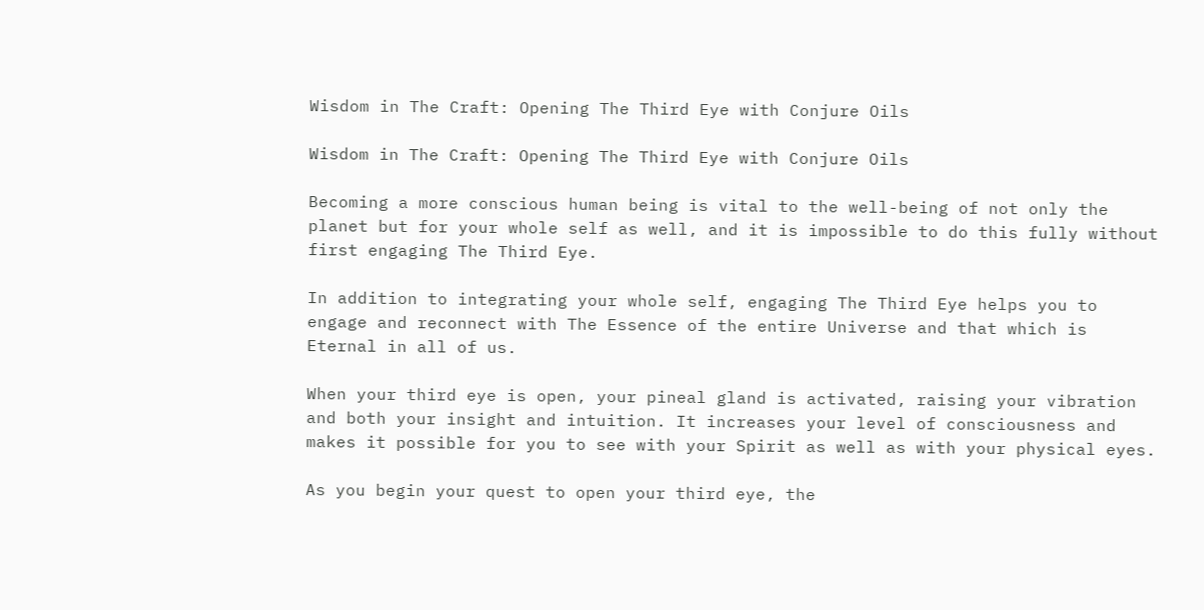Wisdom in The Craft: Opening The Third Eye with Conjure Oils

Wisdom in The Craft: Opening The Third Eye with Conjure Oils

Becoming a more conscious human being is vital to the well-being of not only the planet but for your whole self as well, and it is impossible to do this fully without first engaging The Third Eye.

In addition to integrating your whole self, engaging The Third Eye helps you to engage and reconnect with The Essence of the entire Universe and that which is Eternal in all of us.

When your third eye is open, your pineal gland is activated, raising your vibration and both your insight and intuition. It increases your level of consciousness and makes it possible for you to see with your Spirit as well as with your physical eyes.

As you begin your quest to open your third eye, the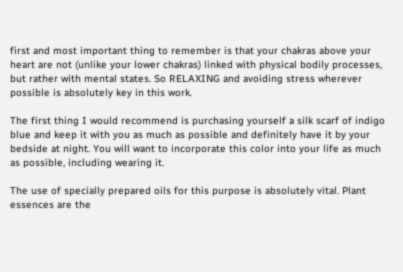first and most important thing to remember is that your chakras above your heart are not (unlike your lower chakras) linked with physical bodily processes, but rather with mental states. So RELAXING and avoiding stress wherever possible is absolutely key in this work.

The first thing I would recommend is purchasing yourself a silk scarf of indigo blue and keep it with you as much as possible and definitely have it by your bedside at night. You will want to incorporate this color into your life as much as possible, including wearing it.

The use of specially prepared oils for this purpose is absolutely vital. Plant essences are the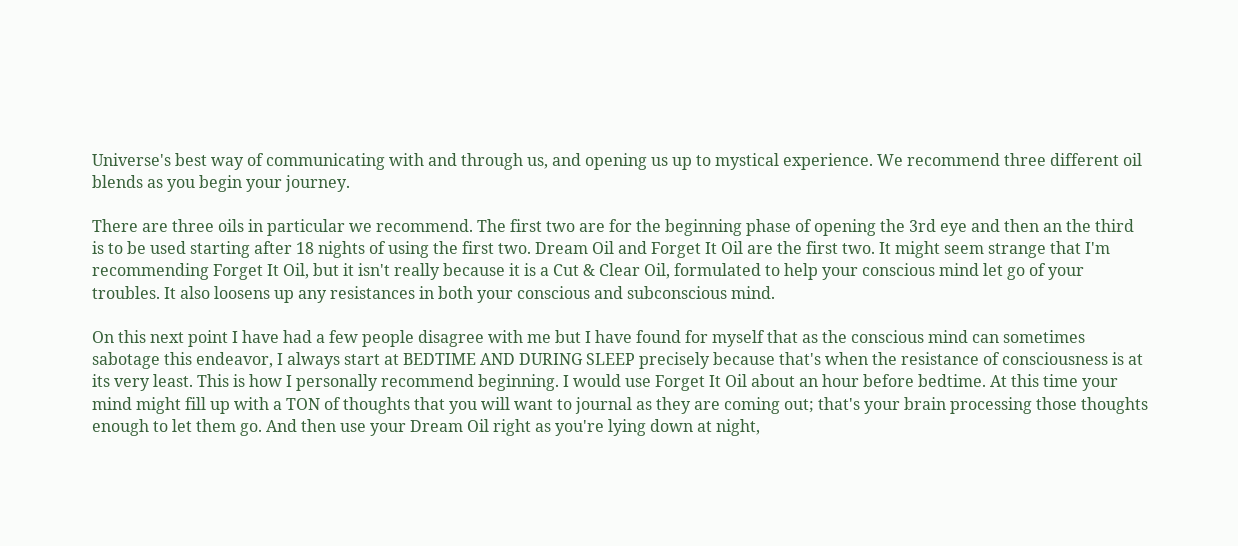Universe's best way of communicating with and through us, and opening us up to mystical experience. We recommend three different oil blends as you begin your journey.

There are three oils in particular we recommend. The first two are for the beginning phase of opening the 3rd eye and then an the third is to be used starting after 18 nights of using the first two. Dream Oil and Forget It Oil are the first two. It might seem strange that I'm recommending Forget It Oil, but it isn't really because it is a Cut & Clear Oil, formulated to help your conscious mind let go of your troubles. It also loosens up any resistances in both your conscious and subconscious mind.

On this next point I have had a few people disagree with me but I have found for myself that as the conscious mind can sometimes sabotage this endeavor, I always start at BEDTIME AND DURING SLEEP precisely because that's when the resistance of consciousness is at its very least. This is how I personally recommend beginning. I would use Forget It Oil about an hour before bedtime. At this time your mind might fill up with a TON of thoughts that you will want to journal as they are coming out; that's your brain processing those thoughts enough to let them go. And then use your Dream Oil right as you're lying down at night,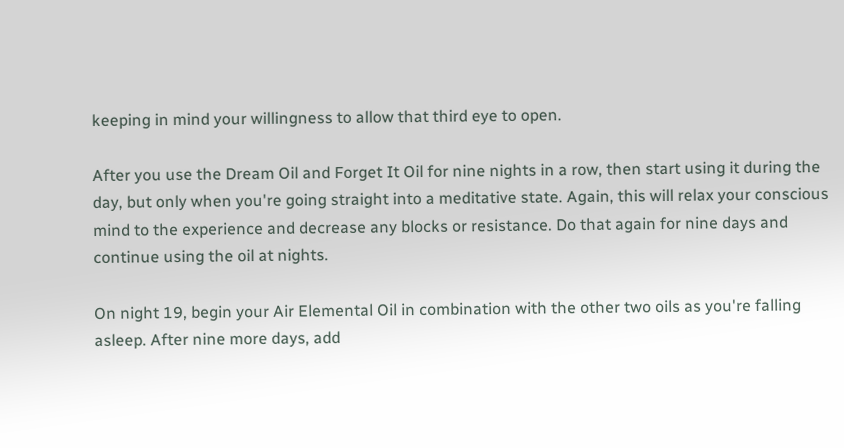keeping in mind your willingness to allow that third eye to open.

After you use the Dream Oil and Forget It Oil for nine nights in a row, then start using it during the day, but only when you're going straight into a meditative state. Again, this will relax your conscious mind to the experience and decrease any blocks or resistance. Do that again for nine days and continue using the oil at nights.

On night 19, begin your Air Elemental Oil in combination with the other two oils as you're falling asleep. After nine more days, add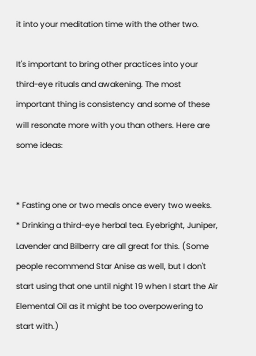it into your meditation time with the other two.

It's important to bring other practices into your third-eye rituals and awakening. The most important thing is consistency and some of these will resonate more with you than others. Here are some ideas:


* Fasting one or two meals once every two weeks.
* Drinking a third-eye herbal tea. Eyebright, Juniper, Lavender and Bilberry are all great for this. (Some people recommend Star Anise as well, but I don't start using that one until night 19 when I start the Air Elemental Oil as it might be too overpowering to start with.)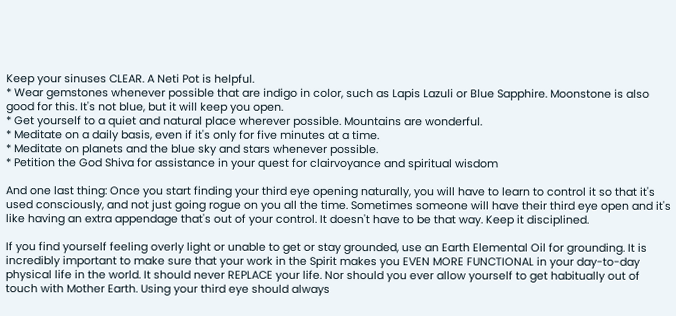Keep your sinuses CLEAR. A Neti Pot is helpful.
* Wear gemstones whenever possible that are indigo in color, such as Lapis Lazuli or Blue Sapphire. Moonstone is also good for this. It's not blue, but it will keep you open.
* Get yourself to a quiet and natural place wherever possible. Mountains are wonderful.
* Meditate on a daily basis, even if it's only for five minutes at a time.
* Meditate on planets and the blue sky and stars whenever possible.
* Petition the God Shiva for assistance in your quest for clairvoyance and spiritual wisdom

And one last thing: Once you start finding your third eye opening naturally, you will have to learn to control it so that it's used consciously, and not just going rogue on you all the time. Sometimes someone will have their third eye open and it's like having an extra appendage that's out of your control. It doesn't have to be that way. Keep it disciplined.

If you find yourself feeling overly light or unable to get or stay grounded, use an Earth Elemental Oil for grounding. It is incredibly important to make sure that your work in the Spirit makes you EVEN MORE FUNCTIONAL in your day-to-day physical life in the world. It should never REPLACE your life. Nor should you ever allow yourself to get habitually out of touch with Mother Earth. Using your third eye should always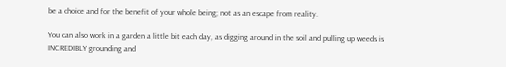be a choice and for the benefit of your whole being; not as an escape from reality.

You can also work in a garden a little bit each day, as digging around in the soil and pulling up weeds is INCREDIBLY grounding and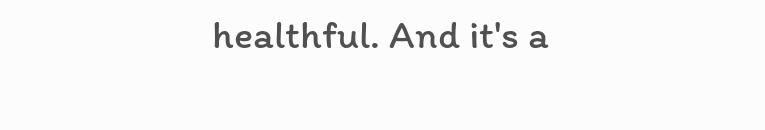healthful. And it's a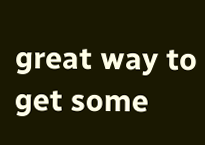great way to get some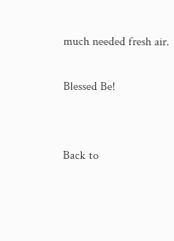much needed fresh air.

Blessed Be!


Back to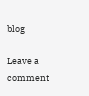blog

Leave a comment